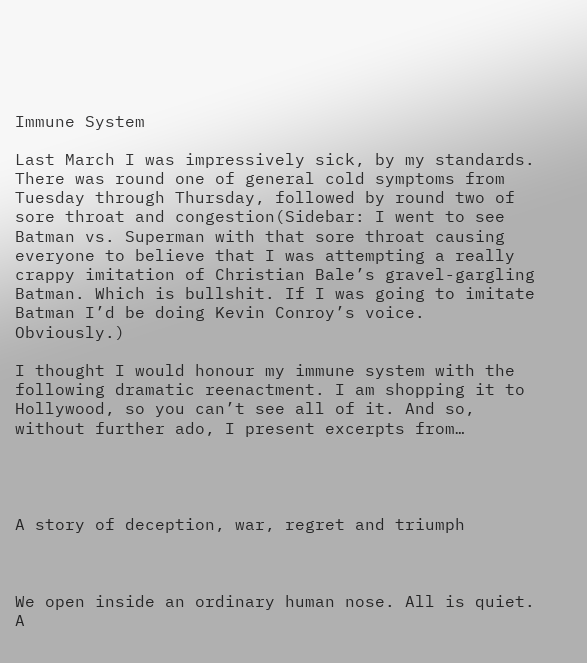Immune System

Last March I was impressively sick, by my standards. There was round one of general cold symptoms from Tuesday through Thursday, followed by round two of sore throat and congestion(Sidebar: I went to see Batman vs. Superman with that sore throat causing everyone to believe that I was attempting a really crappy imitation of Christian Bale’s gravel-gargling Batman. Which is bullshit. If I was going to imitate Batman I’d be doing Kevin Conroy’s voice. Obviously.)

I thought I would honour my immune system with the following dramatic reenactment. I am shopping it to Hollywood, so you can’t see all of it. And so, without further ado, I present excerpts from…




A story of deception, war, regret and triumph



We open inside an ordinary human nose. All is quiet. A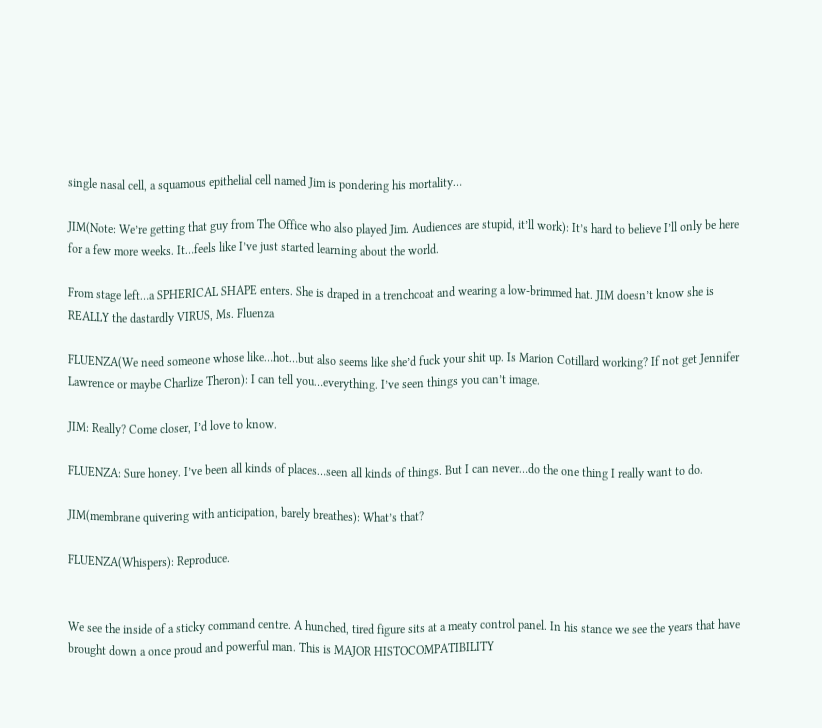single nasal cell, a squamous epithelial cell named Jim is pondering his mortality…

JIM(Note: We’re getting that guy from The Office who also played Jim. Audiences are stupid, it’ll work): It’s hard to believe I’ll only be here for a few more weeks. It…feels like I’ve just started learning about the world.

From stage left…a SPHERICAL SHAPE enters. She is draped in a trenchcoat and wearing a low-brimmed hat. JIM doesn’t know she is REALLY the dastardly VIRUS, Ms. Fluenza

FLUENZA(We need someone whose like…hot…but also seems like she’d fuck your shit up. Is Marion Cotillard working? If not get Jennifer Lawrence or maybe Charlize Theron): I can tell you…everything. I’ve seen things you can’t image.

JIM: Really? Come closer, I’d love to know.

FLUENZA: Sure honey. I’ve been all kinds of places…seen all kinds of things. But I can never…do the one thing I really want to do.

JIM(membrane quivering with anticipation, barely breathes): What’s that?

FLUENZA(Whispers): Reproduce.


We see the inside of a sticky command centre. A hunched, tired figure sits at a meaty control panel. In his stance we see the years that have brought down a once proud and powerful man. This is MAJOR HISTOCOMPATIBILITY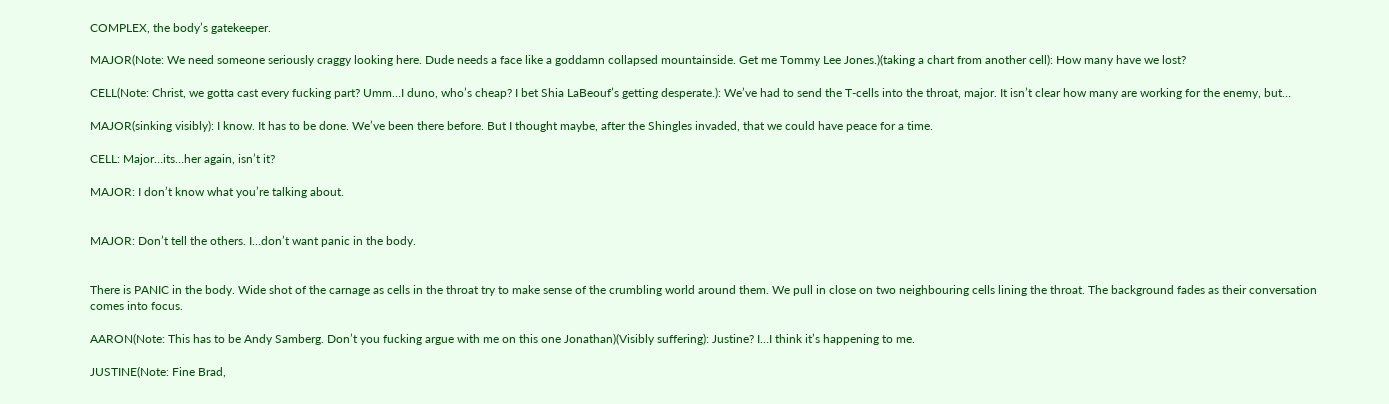COMPLEX, the body’s gatekeeper.

MAJOR(Note: We need someone seriously craggy looking here. Dude needs a face like a goddamn collapsed mountainside. Get me Tommy Lee Jones.)(taking a chart from another cell): How many have we lost?

CELL(Note: Christ, we gotta cast every fucking part? Umm…I duno, who’s cheap? I bet Shia LaBeouf’s getting desperate.): We’ve had to send the T-cells into the throat, major. It isn’t clear how many are working for the enemy, but…

MAJOR(sinking visibly): I know. It has to be done. We’ve been there before. But I thought maybe, after the Shingles invaded, that we could have peace for a time.

CELL: Major…its…her again, isn’t it?

MAJOR: I don’t know what you’re talking about.


MAJOR: Don’t tell the others. I…don’t want panic in the body.


There is PANIC in the body. Wide shot of the carnage as cells in the throat try to make sense of the crumbling world around them. We pull in close on two neighbouring cells lining the throat. The background fades as their conversation comes into focus.

AARON(Note: This has to be Andy Samberg. Don’t you fucking argue with me on this one Jonathan)(Visibly suffering): Justine? I…I think it’s happening to me.

JUSTINE(Note: Fine Brad,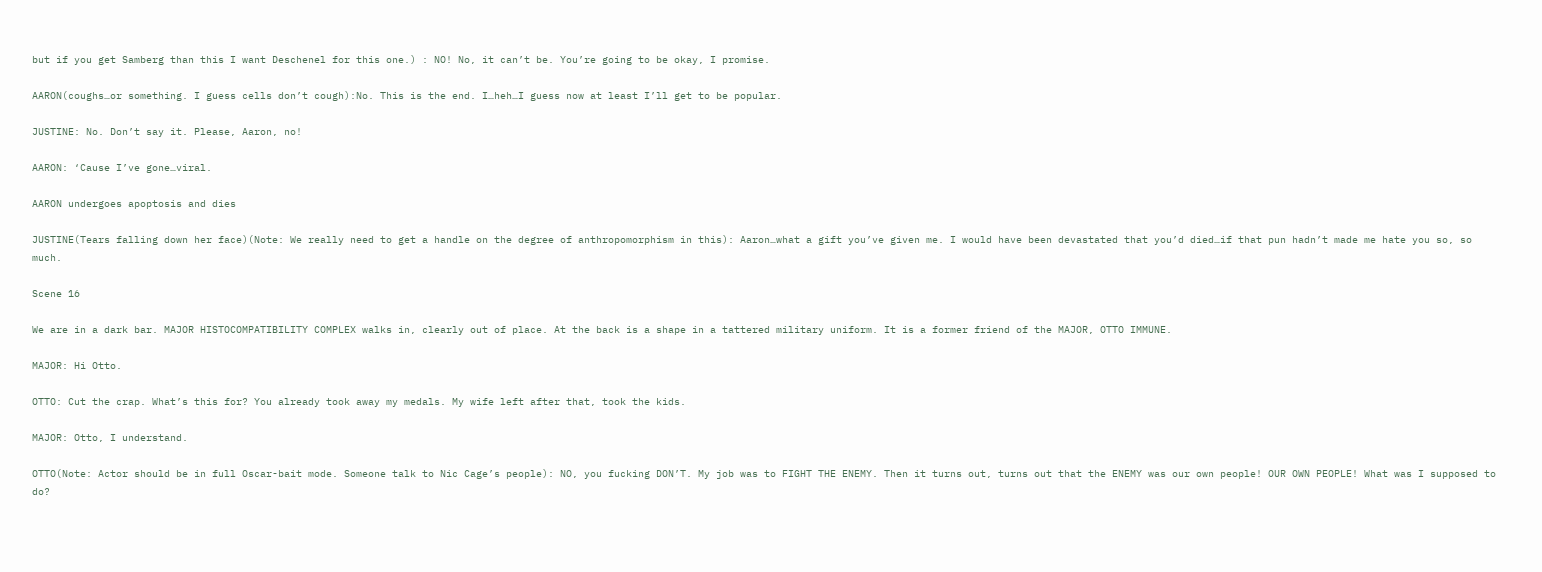but if you get Samberg than this I want Deschenel for this one.) : NO! No, it can’t be. You’re going to be okay, I promise.

AARON(coughs…or something. I guess cells don’t cough):No. This is the end. I…heh…I guess now at least I’ll get to be popular.

JUSTINE: No. Don’t say it. Please, Aaron, no!

AARON: ‘Cause I’ve gone…viral.

AARON undergoes apoptosis and dies

JUSTINE(Tears falling down her face)(Note: We really need to get a handle on the degree of anthropomorphism in this): Aaron…what a gift you’ve given me. I would have been devastated that you’d died…if that pun hadn’t made me hate you so, so much.

Scene 16

We are in a dark bar. MAJOR HISTOCOMPATIBILITY COMPLEX walks in, clearly out of place. At the back is a shape in a tattered military uniform. It is a former friend of the MAJOR, OTTO IMMUNE.

MAJOR: Hi Otto.

OTTO: Cut the crap. What’s this for? You already took away my medals. My wife left after that, took the kids.

MAJOR: Otto, I understand.

OTTO(Note: Actor should be in full Oscar-bait mode. Someone talk to Nic Cage’s people): NO, you fucking DON’T. My job was to FIGHT THE ENEMY. Then it turns out, turns out that the ENEMY was our own people! OUR OWN PEOPLE! What was I supposed to do?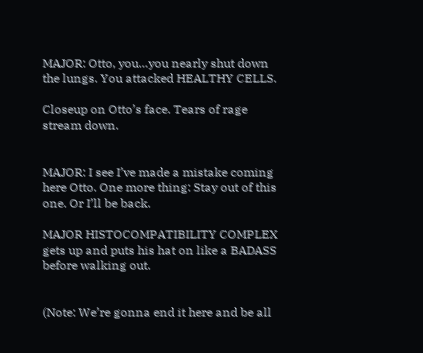MAJOR: Otto, you…you nearly shut down the lungs. You attacked HEALTHY CELLS.

Closeup on Otto’s face. Tears of rage stream down.


MAJOR: I see I’ve made a mistake coming here Otto. One more thing: Stay out of this one. Or I’ll be back.

MAJOR HISTOCOMPATIBILITY COMPLEX gets up and puts his hat on like a BADASS before walking out.


(Note: We’re gonna end it here and be all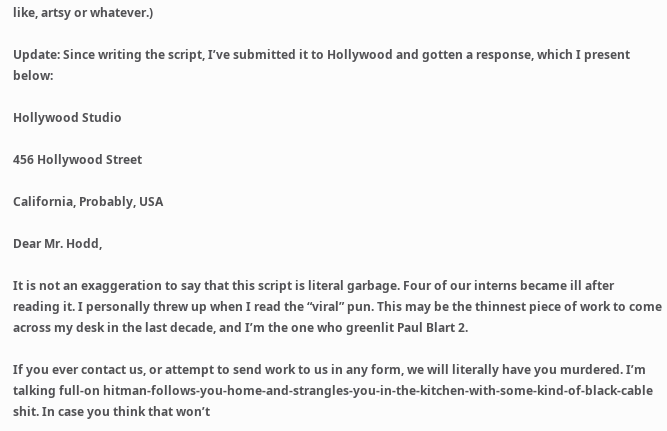like, artsy or whatever.)

Update: Since writing the script, I’ve submitted it to Hollywood and gotten a response, which I present below:

Hollywood Studio

456 Hollywood Street

California, Probably, USA

Dear Mr. Hodd,

It is not an exaggeration to say that this script is literal garbage. Four of our interns became ill after reading it. I personally threw up when I read the “viral” pun. This may be the thinnest piece of work to come across my desk in the last decade, and I’m the one who greenlit Paul Blart 2.

If you ever contact us, or attempt to send work to us in any form, we will literally have you murdered. I’m talking full-on hitman-follows-you-home-and-strangles-you-in-the-kitchen-with-some-kind-of-black-cable shit. In case you think that won’t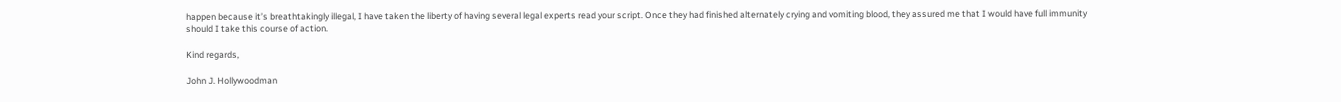happen because it’s breathtakingly illegal, I have taken the liberty of having several legal experts read your script. Once they had finished alternately crying and vomiting blood, they assured me that I would have full immunity should I take this course of action.

Kind regards,

John J. Hollywoodman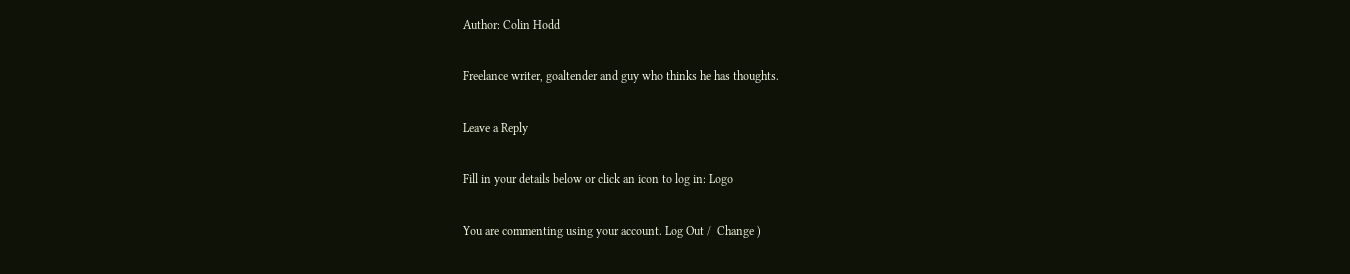Author: Colin Hodd

Freelance writer, goaltender and guy who thinks he has thoughts.

Leave a Reply

Fill in your details below or click an icon to log in: Logo

You are commenting using your account. Log Out /  Change )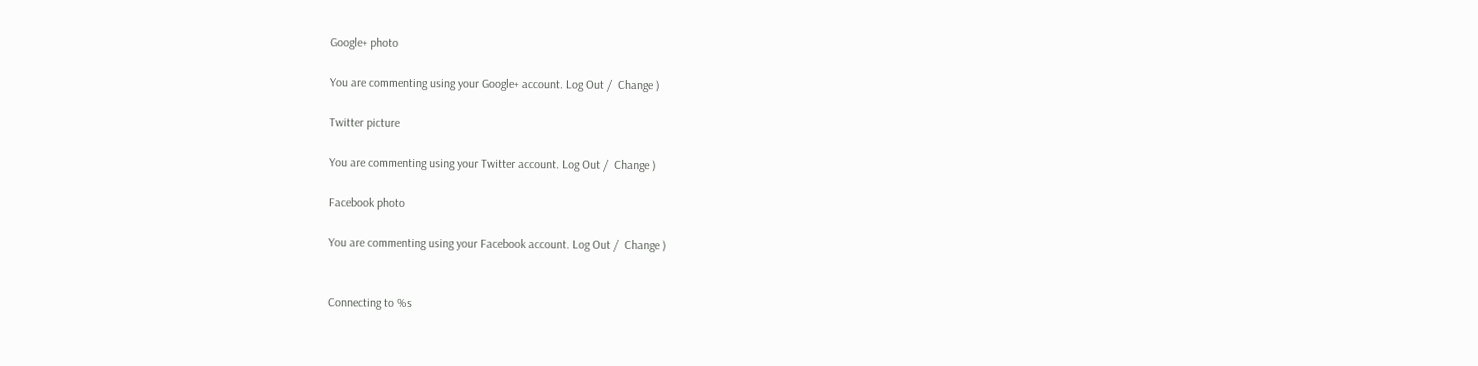Google+ photo

You are commenting using your Google+ account. Log Out /  Change )

Twitter picture

You are commenting using your Twitter account. Log Out /  Change )

Facebook photo

You are commenting using your Facebook account. Log Out /  Change )


Connecting to %s